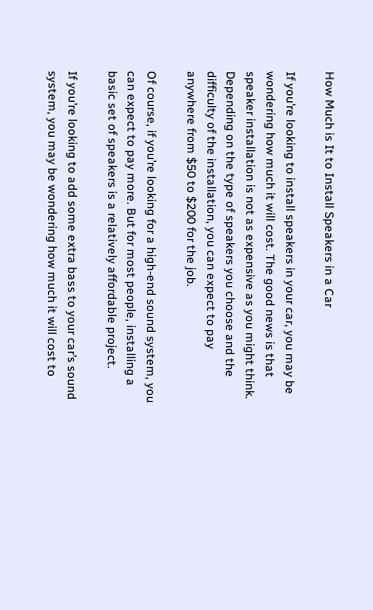How Much is It to Install Speakers in a Car

If you’re looking to install speakers in your car, you may be wondering how much it will cost. The good news is that speaker installation is not as expensive as you might think. Depending on the type of speakers you choose and the difficulty of the installation, you can expect to pay anywhere from $50 to $200 for the job.

Of course, if you’re looking for a high-end sound system, you can expect to pay more. But for most people, installing a basic set of speakers is a relatively affordable project.

If you’re looking to add some extra bass to your car’s sound system, you may be wondering how much it will cost to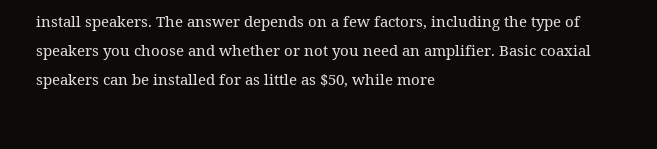install speakers. The answer depends on a few factors, including the type of speakers you choose and whether or not you need an amplifier. Basic coaxial speakers can be installed for as little as $50, while more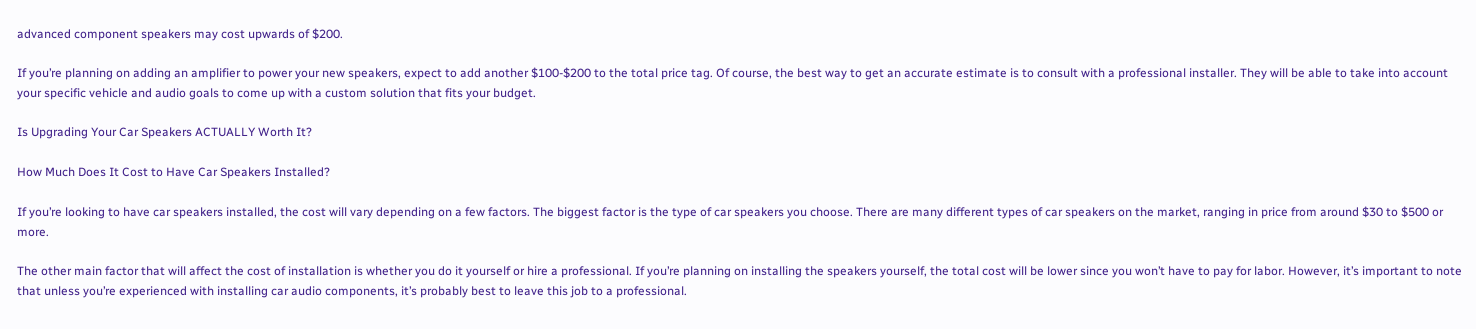advanced component speakers may cost upwards of $200.

If you’re planning on adding an amplifier to power your new speakers, expect to add another $100-$200 to the total price tag. Of course, the best way to get an accurate estimate is to consult with a professional installer. They will be able to take into account your specific vehicle and audio goals to come up with a custom solution that fits your budget.

Is Upgrading Your Car Speakers ACTUALLY Worth It?

How Much Does It Cost to Have Car Speakers Installed?

If you’re looking to have car speakers installed, the cost will vary depending on a few factors. The biggest factor is the type of car speakers you choose. There are many different types of car speakers on the market, ranging in price from around $30 to $500 or more.

The other main factor that will affect the cost of installation is whether you do it yourself or hire a professional. If you’re planning on installing the speakers yourself, the total cost will be lower since you won’t have to pay for labor. However, it’s important to note that unless you’re experienced with installing car audio components, it’s probably best to leave this job to a professional.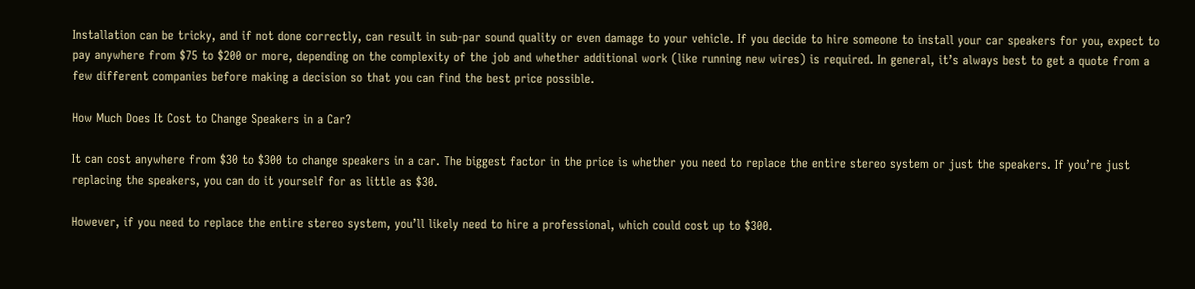Installation can be tricky, and if not done correctly, can result in sub-par sound quality or even damage to your vehicle. If you decide to hire someone to install your car speakers for you, expect to pay anywhere from $75 to $200 or more, depending on the complexity of the job and whether additional work (like running new wires) is required. In general, it’s always best to get a quote from a few different companies before making a decision so that you can find the best price possible.

How Much Does It Cost to Change Speakers in a Car?

It can cost anywhere from $30 to $300 to change speakers in a car. The biggest factor in the price is whether you need to replace the entire stereo system or just the speakers. If you’re just replacing the speakers, you can do it yourself for as little as $30.

However, if you need to replace the entire stereo system, you’ll likely need to hire a professional, which could cost up to $300.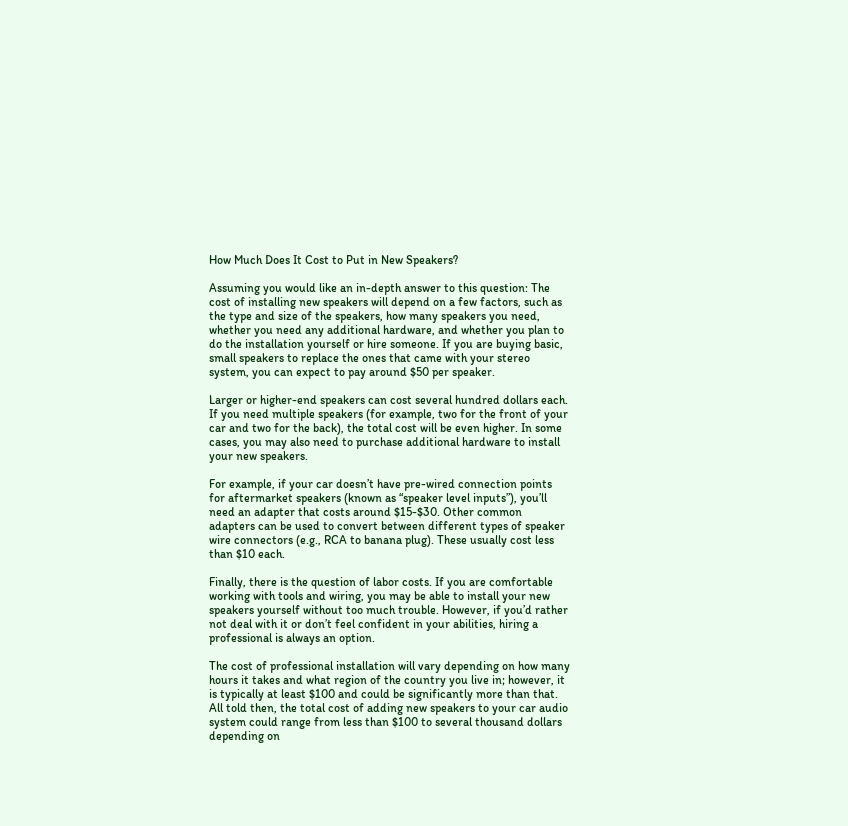How Much Does It Cost to Put in New Speakers?

Assuming you would like an in-depth answer to this question: The cost of installing new speakers will depend on a few factors, such as the type and size of the speakers, how many speakers you need, whether you need any additional hardware, and whether you plan to do the installation yourself or hire someone. If you are buying basic, small speakers to replace the ones that came with your stereo system, you can expect to pay around $50 per speaker.

Larger or higher-end speakers can cost several hundred dollars each. If you need multiple speakers (for example, two for the front of your car and two for the back), the total cost will be even higher. In some cases, you may also need to purchase additional hardware to install your new speakers.

For example, if your car doesn’t have pre-wired connection points for aftermarket speakers (known as “speaker level inputs”), you’ll need an adapter that costs around $15-$30. Other common adapters can be used to convert between different types of speaker wire connectors (e.g., RCA to banana plug). These usually cost less than $10 each.

Finally, there is the question of labor costs. If you are comfortable working with tools and wiring, you may be able to install your new speakers yourself without too much trouble. However, if you’d rather not deal with it or don’t feel confident in your abilities, hiring a professional is always an option.

The cost of professional installation will vary depending on how many hours it takes and what region of the country you live in; however, it is typically at least $100 and could be significantly more than that. All told then, the total cost of adding new speakers to your car audio system could range from less than $100 to several thousand dollars depending on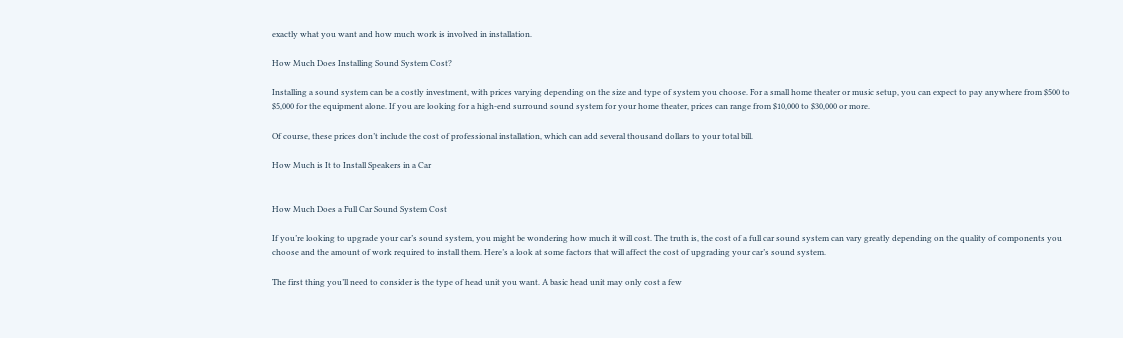exactly what you want and how much work is involved in installation.

How Much Does Installing Sound System Cost?

Installing a sound system can be a costly investment, with prices varying depending on the size and type of system you choose. For a small home theater or music setup, you can expect to pay anywhere from $500 to $5,000 for the equipment alone. If you are looking for a high-end surround sound system for your home theater, prices can range from $10,000 to $30,000 or more.

Of course, these prices don’t include the cost of professional installation, which can add several thousand dollars to your total bill.

How Much is It to Install Speakers in a Car


How Much Does a Full Car Sound System Cost

If you’re looking to upgrade your car’s sound system, you might be wondering how much it will cost. The truth is, the cost of a full car sound system can vary greatly depending on the quality of components you choose and the amount of work required to install them. Here’s a look at some factors that will affect the cost of upgrading your car’s sound system.

The first thing you’ll need to consider is the type of head unit you want. A basic head unit may only cost a few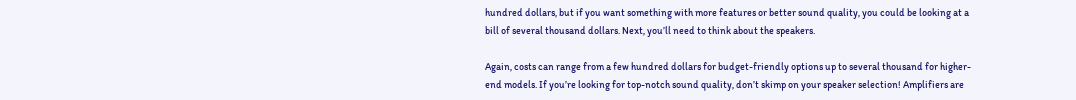hundred dollars, but if you want something with more features or better sound quality, you could be looking at a bill of several thousand dollars. Next, you’ll need to think about the speakers.

Again, costs can range from a few hundred dollars for budget-friendly options up to several thousand for higher-end models. If you’re looking for top-notch sound quality, don’t skimp on your speaker selection! Amplifiers are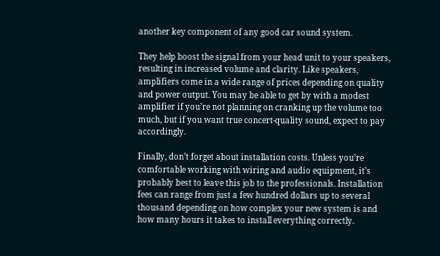another key component of any good car sound system.

They help boost the signal from your head unit to your speakers, resulting in increased volume and clarity. Like speakers, amplifiers come in a wide range of prices depending on quality and power output. You may be able to get by with a modest amplifier if you’re not planning on cranking up the volume too much, but if you want true concert-quality sound, expect to pay accordingly.

Finally, don’t forget about installation costs. Unless you’re comfortable working with wiring and audio equipment, it’s probably best to leave this job to the professionals. Installation fees can range from just a few hundred dollars up to several thousand depending on how complex your new system is and how many hours it takes to install everything correctly.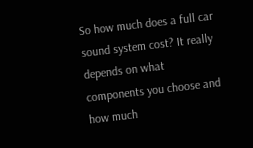So how much does a full car sound system cost? It really depends on what components you choose and how much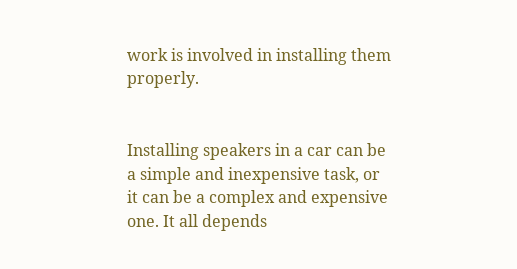work is involved in installing them properly.


Installing speakers in a car can be a simple and inexpensive task, or it can be a complex and expensive one. It all depends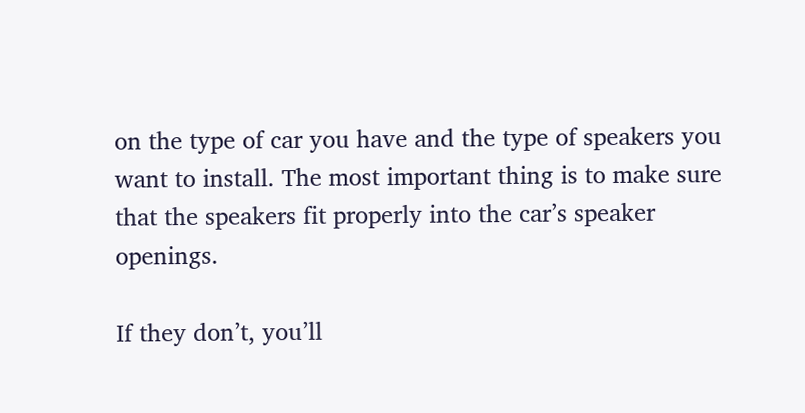on the type of car you have and the type of speakers you want to install. The most important thing is to make sure that the speakers fit properly into the car’s speaker openings.

If they don’t, you’ll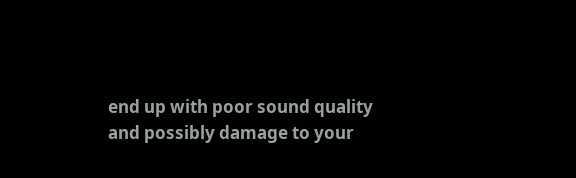end up with poor sound quality and possibly damage to your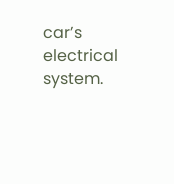car’s electrical system.